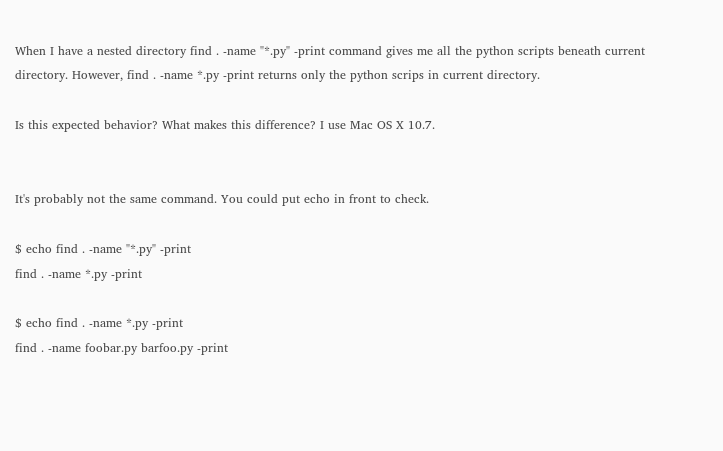When I have a nested directory find . -name "*.py" -print command gives me all the python scripts beneath current directory. However, find . -name *.py -print returns only the python scrips in current directory.

Is this expected behavior? What makes this difference? I use Mac OS X 10.7.


It's probably not the same command. You could put echo in front to check.

$ echo find . -name "*.py" -print
find . -name *.py -print

$ echo find . -name *.py -print
find . -name foobar.py barfoo.py -print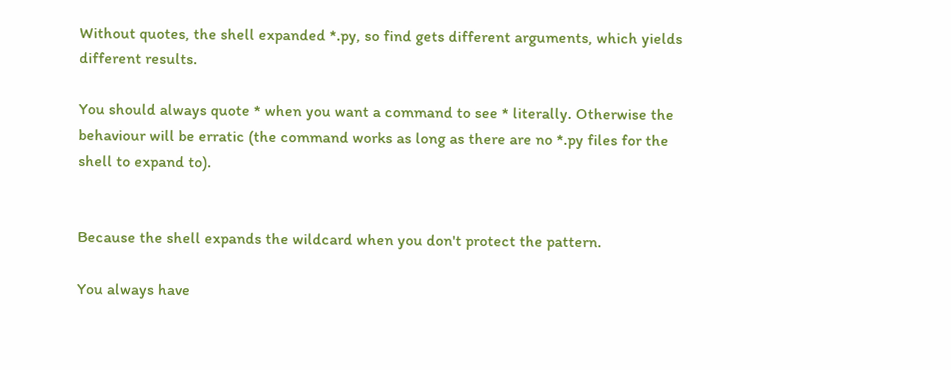Without quotes, the shell expanded *.py, so find gets different arguments, which yields different results.

You should always quote * when you want a command to see * literally. Otherwise the behaviour will be erratic (the command works as long as there are no *.py files for the shell to expand to).


Because the shell expands the wildcard when you don't protect the pattern.

You always have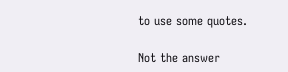to use some quotes.

Not the answer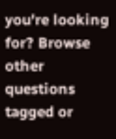you're looking for? Browse other questions tagged or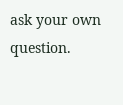ask your own question.